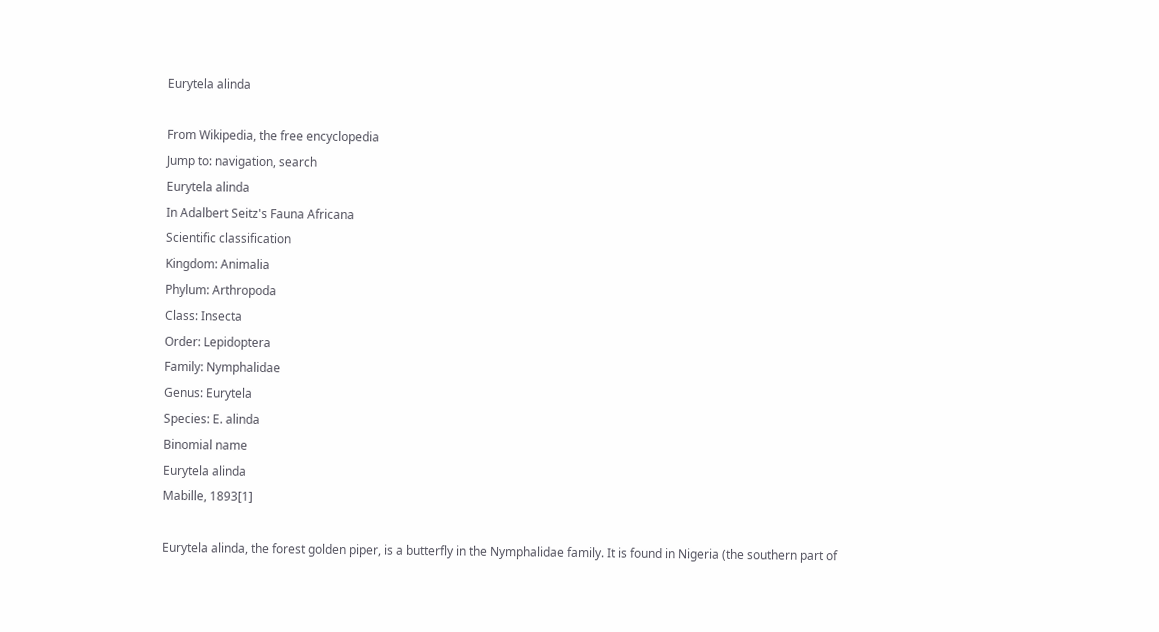Eurytela alinda

From Wikipedia, the free encyclopedia
Jump to: navigation, search
Eurytela alinda
In Adalbert Seitz's Fauna Africana
Scientific classification
Kingdom: Animalia
Phylum: Arthropoda
Class: Insecta
Order: Lepidoptera
Family: Nymphalidae
Genus: Eurytela
Species: E. alinda
Binomial name
Eurytela alinda
Mabille, 1893[1]

Eurytela alinda, the forest golden piper, is a butterfly in the Nymphalidae family. It is found in Nigeria (the southern part of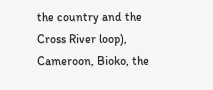the country and the Cross River loop), Cameroon, Bioko, the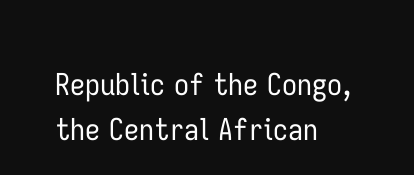Republic of the Congo, the Central African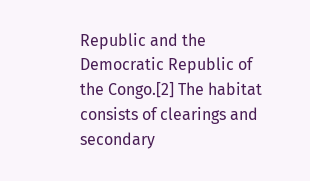Republic and the Democratic Republic of the Congo.[2] The habitat consists of clearings and secondary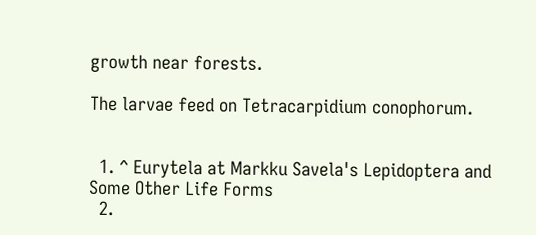growth near forests.

The larvae feed on Tetracarpidium conophorum.


  1. ^ Eurytela at Markku Savela's Lepidoptera and Some Other Life Forms
  2.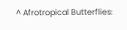^ Afrotropical Butterflies: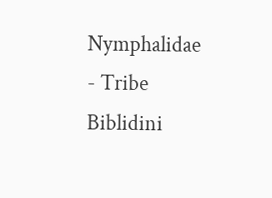Nymphalidae - Tribe Biblidini